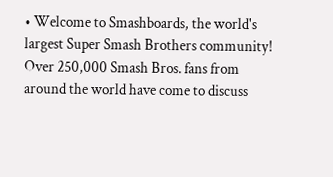• Welcome to Smashboards, the world's largest Super Smash Brothers community! Over 250,000 Smash Bros. fans from around the world have come to discuss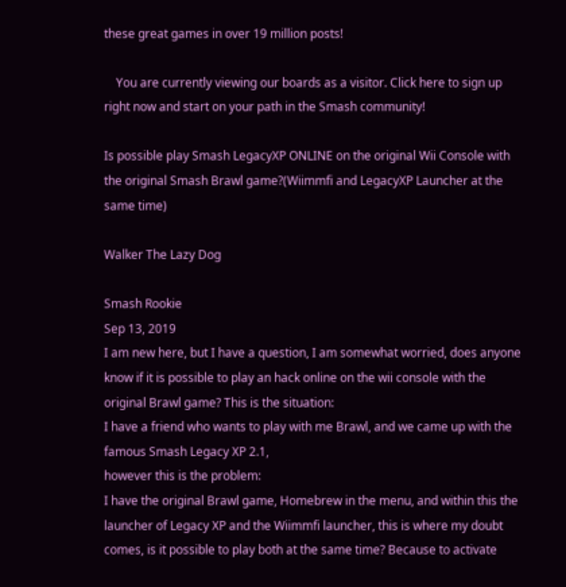these great games in over 19 million posts!

    You are currently viewing our boards as a visitor. Click here to sign up right now and start on your path in the Smash community!

Is possible play Smash LegacyXP ONLINE on the original Wii Console with the original Smash Brawl game?(Wiimmfi and LegacyXP Launcher at the same time)

Walker The Lazy Dog

Smash Rookie
Sep 13, 2019
I am new here, but I have a question, I am somewhat worried, does anyone know if it is possible to play an hack online on the wii console with the original Brawl game? This is the situation:
I have a friend who wants to play with me Brawl, and we came up with the famous Smash Legacy XP 2.1,
however this is the problem:
I have the original Brawl game, Homebrew in the menu, and within this the launcher of Legacy XP and the Wiimmfi launcher, this is where my doubt comes, is it possible to play both at the same time? Because to activate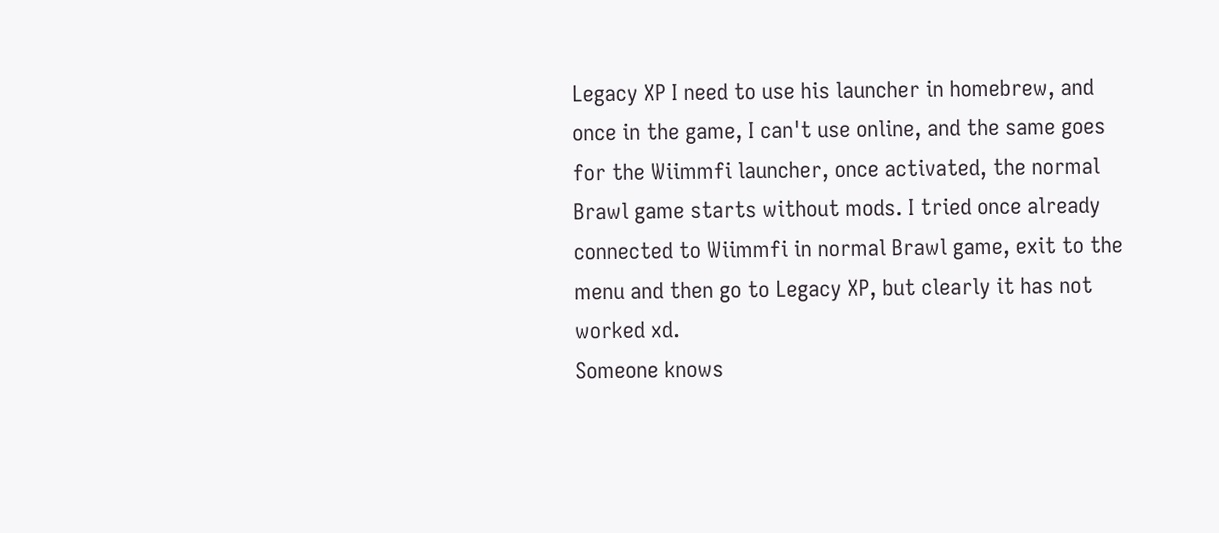Legacy XP I need to use his launcher in homebrew, and once in the game, I can't use online, and the same goes for the Wiimmfi launcher, once activated, the normal Brawl game starts without mods. I tried once already connected to Wiimmfi in normal Brawl game, exit to the menu and then go to Legacy XP, but clearly it has not worked xd.
Someone knows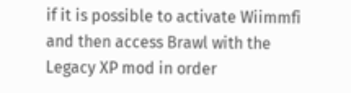if it is possible to activate Wiimmfi and then access Brawl with the Legacy XP mod in order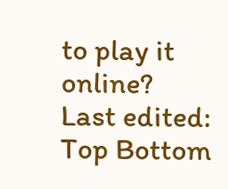to play it online?
Last edited:
Top Bottom